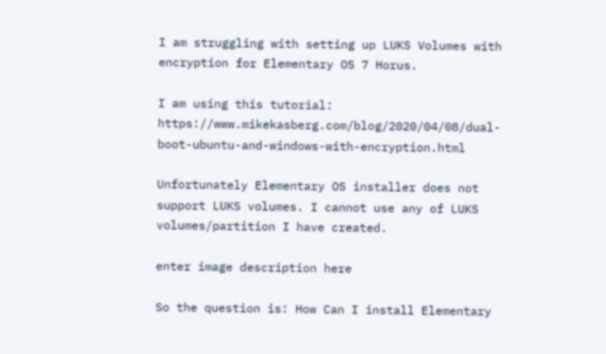I am struggling with setting up LUKS Volumes with encryption for Elementary OS 7 Horus.

I am using this tutorial: https://www.mikekasberg.com/blog/2020/04/08/dual-boot-ubuntu-and-windows-with-encryption.html

Unfortunately Elementary OS installer does not support LUKS volumes. I cannot use any of LUKS volumes/partition I have created.

enter image description here

So the question is: How Can I install Elementary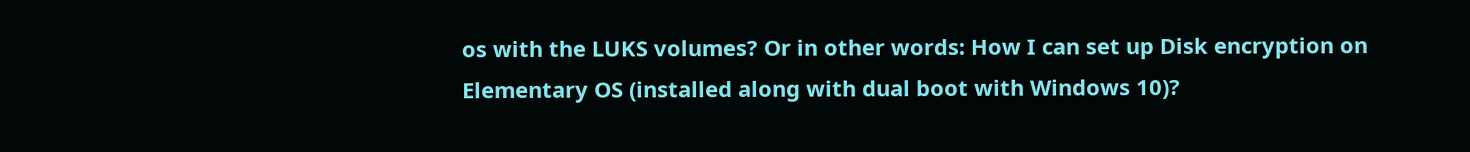os with the LUKS volumes? Or in other words: How I can set up Disk encryption on Elementary OS (installed along with dual boot with Windows 10)?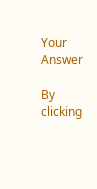Your Answer

By clicking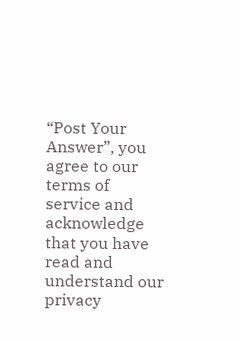“Post Your Answer”, you agree to our terms of service and acknowledge that you have read and understand our privacy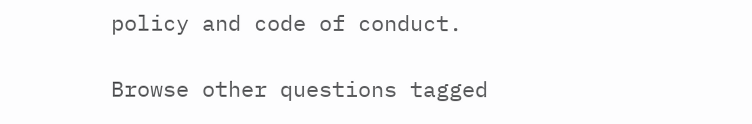policy and code of conduct.

Browse other questions tagged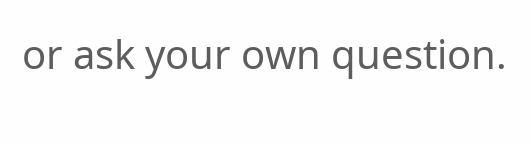or ask your own question.